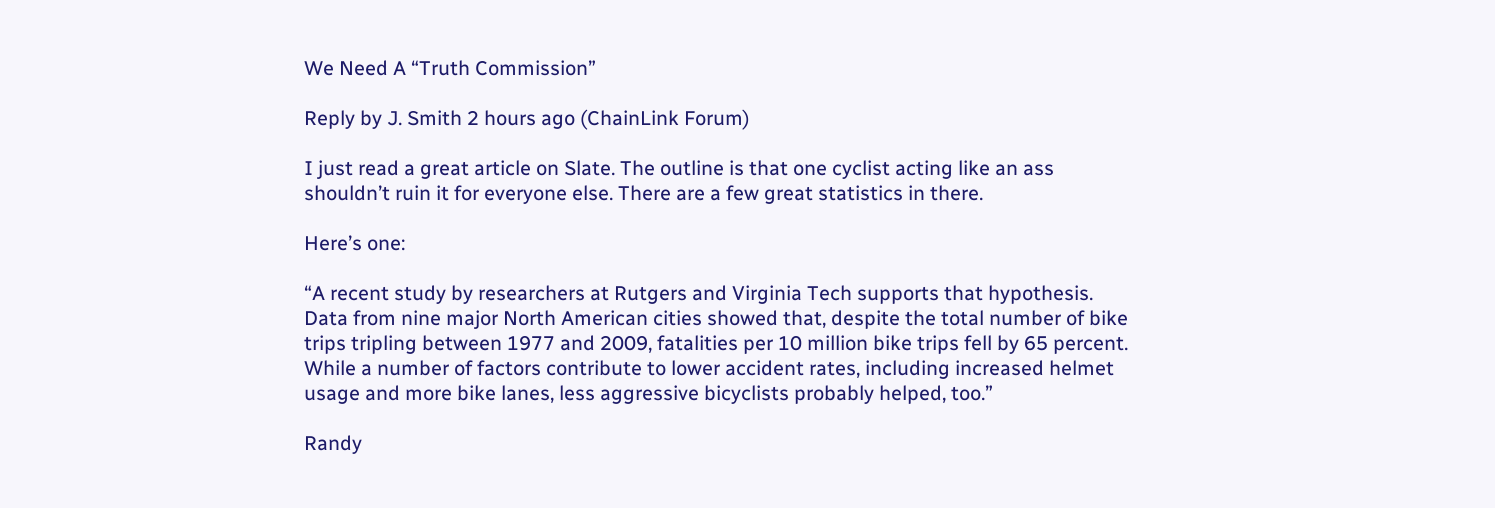We Need A “Truth Commission”

Reply by J. Smith 2 hours ago (ChainLink Forum)

I just read a great article on Slate. The outline is that one cyclist acting like an ass shouldn’t ruin it for everyone else. There are a few great statistics in there.

Here’s one:

“A recent study by researchers at Rutgers and Virginia Tech supports that hypothesis. Data from nine major North American cities showed that, despite the total number of bike trips tripling between 1977 and 2009, fatalities per 10 million bike trips fell by 65 percent. While a number of factors contribute to lower accident rates, including increased helmet usage and more bike lanes, less aggressive bicyclists probably helped, too.”

Randy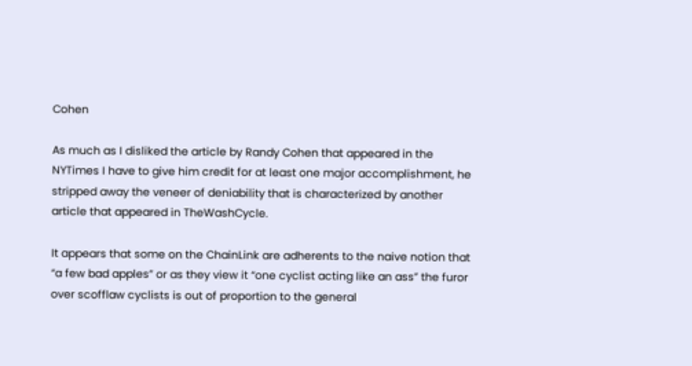Cohen

As much as I disliked the article by Randy Cohen that appeared in the NYTimes I have to give him credit for at least one major accomplishment, he stripped away the veneer of deniability that is characterized by another article that appeared in TheWashCycle.

It appears that some on the ChainLink are adherents to the naive notion that “a few bad apples” or as they view it “one cyclist acting like an ass” the furor over scofflaw cyclists is out of proportion to the general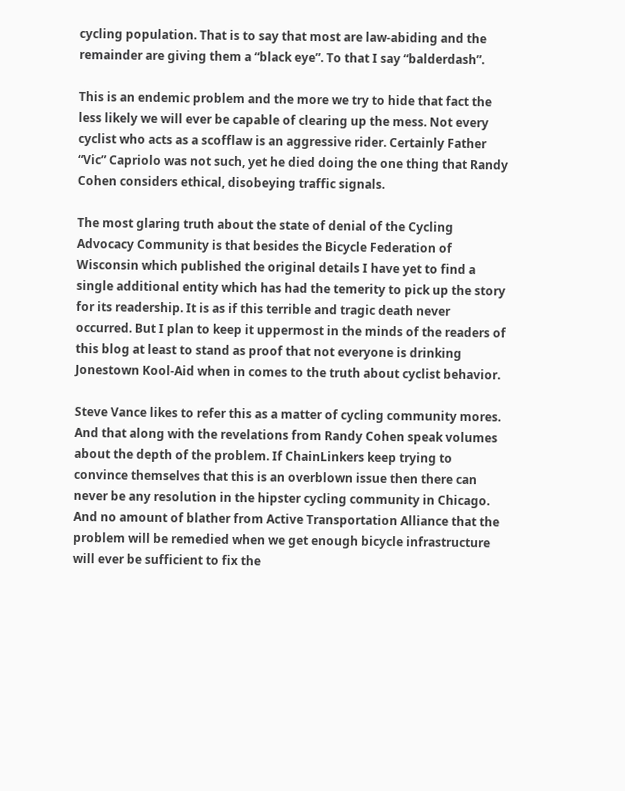cycling population. That is to say that most are law-abiding and the remainder are giving them a “black eye”. To that I say “balderdash”.

This is an endemic problem and the more we try to hide that fact the less likely we will ever be capable of clearing up the mess. Not every cyclist who acts as a scofflaw is an aggressive rider. Certainly Father “Vic” Capriolo was not such, yet he died doing the one thing that Randy Cohen considers ethical, disobeying traffic signals.

The most glaring truth about the state of denial of the Cycling Advocacy Community is that besides the Bicycle Federation of Wisconsin which published the original details I have yet to find a single additional entity which has had the temerity to pick up the story for its readership. It is as if this terrible and tragic death never occurred. But I plan to keep it uppermost in the minds of the readers of this blog at least to stand as proof that not everyone is drinking Jonestown Kool-Aid when in comes to the truth about cyclist behavior.

Steve Vance likes to refer this as a matter of cycling community mores. And that along with the revelations from Randy Cohen speak volumes about the depth of the problem. If ChainLinkers keep trying to convince themselves that this is an overblown issue then there can never be any resolution in the hipster cycling community in Chicago. And no amount of blather from Active Transportation Alliance that the problem will be remedied when we get enough bicycle infrastructure will ever be sufficient to fix the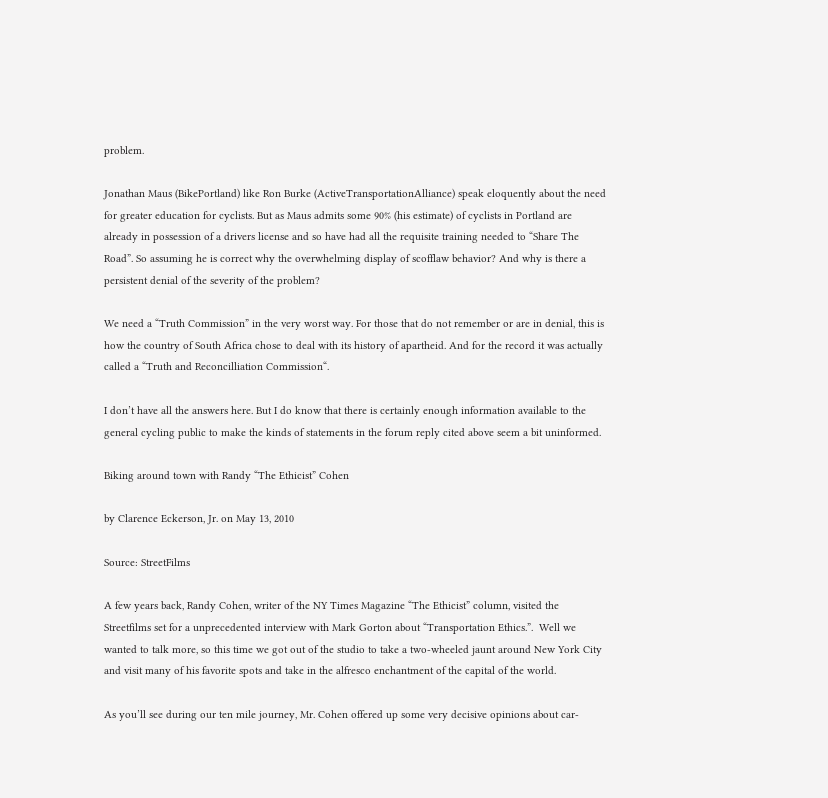problem.

Jonathan Maus (BikePortland) like Ron Burke (ActiveTransportationAlliance) speak eloquently about the need for greater education for cyclists. But as Maus admits some 90% (his estimate) of cyclists in Portland are already in possession of a drivers license and so have had all the requisite training needed to “Share The Road”. So assuming he is correct why the overwhelming display of scofflaw behavior? And why is there a persistent denial of the severity of the problem?

We need a “Truth Commission” in the very worst way. For those that do not remember or are in denial, this is how the country of South Africa chose to deal with its history of apartheid. And for the record it was actually called a “Truth and Reconcilliation Commission“.

I don’t have all the answers here. But I do know that there is certainly enough information available to the general cycling public to make the kinds of statements in the forum reply cited above seem a bit uninformed.

Biking around town with Randy “The Ethicist” Cohen

by Clarence Eckerson, Jr. on May 13, 2010

Source: StreetFilms

A few years back, Randy Cohen, writer of the NY Times Magazine “The Ethicist” column, visited the Streetfilms set for a unprecedented interview with Mark Gorton about “Transportation Ethics.”.  Well we wanted to talk more, so this time we got out of the studio to take a two-wheeled jaunt around New York City and visit many of his favorite spots and take in the alfresco enchantment of the capital of the world.

As you’ll see during our ten mile journey, Mr. Cohen offered up some very decisive opinions about car-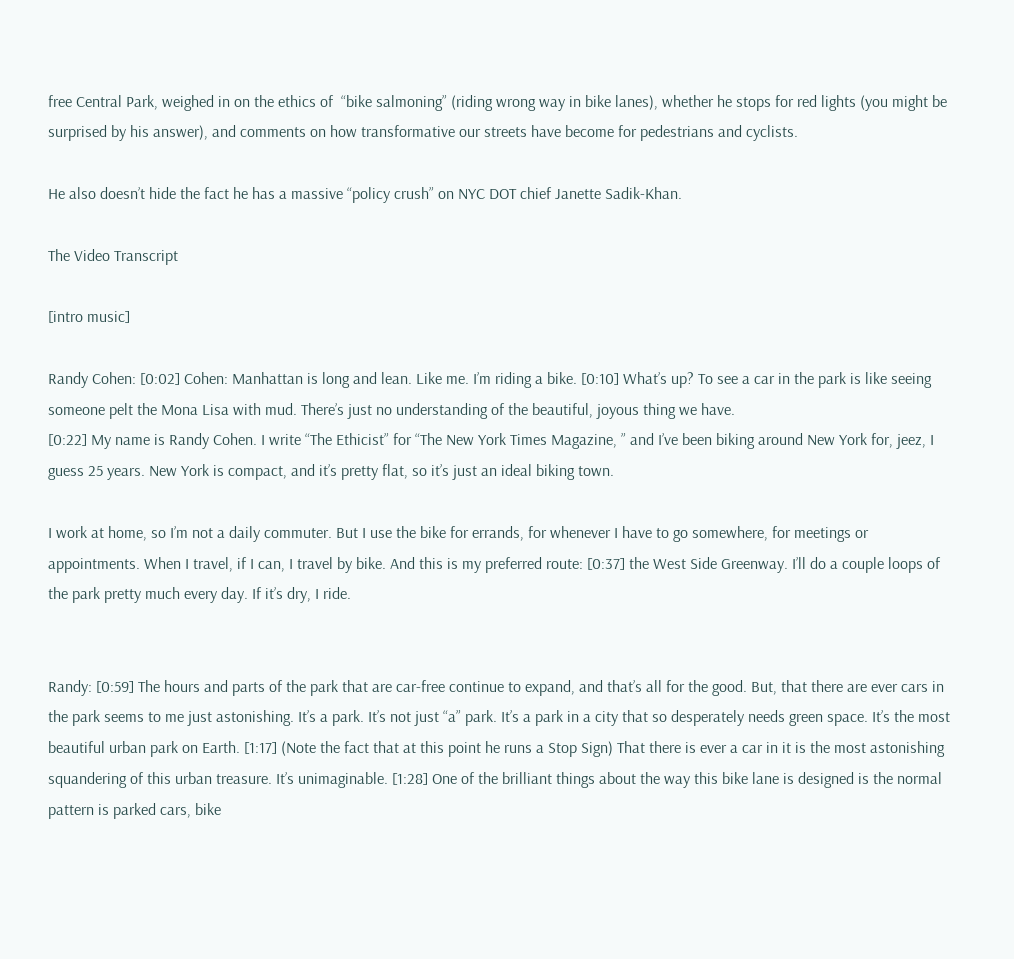free Central Park, weighed in on the ethics of  “bike salmoning” (riding wrong way in bike lanes), whether he stops for red lights (you might be surprised by his answer), and comments on how transformative our streets have become for pedestrians and cyclists.

He also doesn’t hide the fact he has a massive “policy crush” on NYC DOT chief Janette Sadik-Khan.

The Video Transcript

[intro music]

Randy Cohen: [0:02] Cohen: Manhattan is long and lean. Like me. I’m riding a bike. [0:10] What’s up? To see a car in the park is like seeing someone pelt the Mona Lisa with mud. There’s just no understanding of the beautiful, joyous thing we have.
[0:22] My name is Randy Cohen. I write “The Ethicist” for “The New York Times Magazine, ” and I’ve been biking around New York for, jeez, I guess 25 years. New York is compact, and it’s pretty flat, so it’s just an ideal biking town.

I work at home, so I’m not a daily commuter. But I use the bike for errands, for whenever I have to go somewhere, for meetings or appointments. When I travel, if I can, I travel by bike. And this is my preferred route: [0:37] the West Side Greenway. I’ll do a couple loops of the park pretty much every day. If it’s dry, I ride.


Randy: [0:59] The hours and parts of the park that are car-free continue to expand, and that’s all for the good. But, that there are ever cars in the park seems to me just astonishing. It’s a park. It’s not just “a” park. It’s a park in a city that so desperately needs green space. It’s the most beautiful urban park on Earth. [1:17] (Note the fact that at this point he runs a Stop Sign) That there is ever a car in it is the most astonishing squandering of this urban treasure. It’s unimaginable. [1:28] One of the brilliant things about the way this bike lane is designed is the normal pattern is parked cars, bike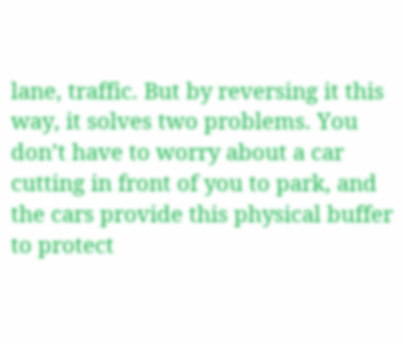lane, traffic. But by reversing it this way, it solves two problems. You don’t have to worry about a car cutting in front of you to park, and the cars provide this physical buffer to protect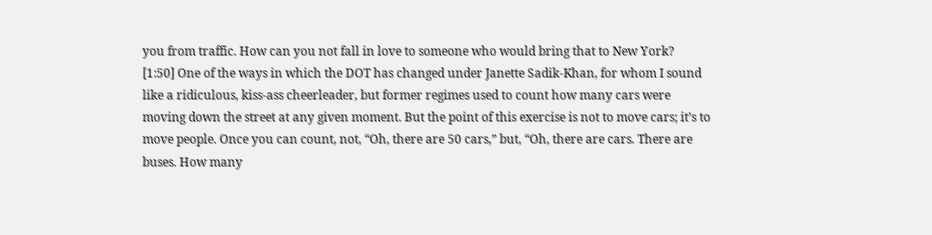you from traffic. How can you not fall in love to someone who would bring that to New York?
[1:50] One of the ways in which the DOT has changed under Janette Sadik-Khan, for whom I sound like a ridiculous, kiss-ass cheerleader, but former regimes used to count how many cars were moving down the street at any given moment. But the point of this exercise is not to move cars; it’s to move people. Once you can count, not, “Oh, there are 50 cars,” but, “Oh, there are cars. There are buses. How many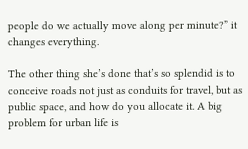people do we actually move along per minute?” it changes everything.

The other thing she’s done that’s so splendid is to conceive roads not just as conduits for travel, but as public space, and how do you allocate it. A big problem for urban life is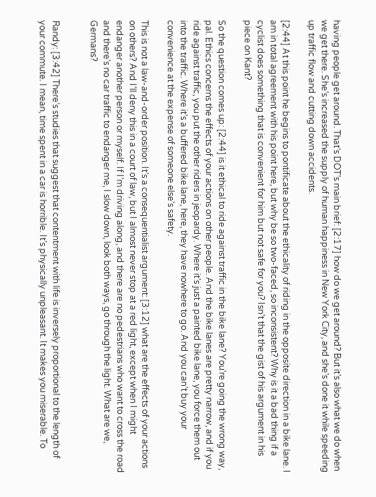having people get around. That’s DOT’s main brief: [2:17] how do we get around? But it’s also what we do when we get there. She’s increased the supply of human happiness in New York City, and she’s done it while speeding up traffic flow and cutting down accidents.

[2:44] At this point he begins to pontificate about the ethicality of riding in the opposite direction in a bike lane. I am in total agreement with his point here, but why be so two-faced, so inconsistent? Why is it a bad thing if a cyclist does something that is convenient for him but not safe for you? Isn’t that the gist of his argument in his piece on Kant?

So the question comes up: [2:44] is it ethical to ride against traffic in the bike lane? You’re going the wrong way, pal. Ethics concerns the effects of your actions on other people. And the bike lanes are pretty narrow, and if you ride against traffic, you put the other riders in jeopardy. Where it’s just a painted bike lane, you force them out into the traffic. Where it’s a buffered bike lane, here, they have nowhere to go. And you can’t buy your convenience at the expense of someone else’s safety.

This is not a law-and-order position. It’s a consequentialist argument: [3:12] what are the effects of your actions on others? And I’ll deny this in a court of law, but I almost never stop at a red light, except when I might endanger another person or myself. If I’m driving along, and there are no pedestrians who want to cross the road and there’s no car traffic to endanger me, I slow down, look both ways, go through the light. What are we, Germans?


Randy: [3:42] There’s studies that suggest that contentment with life is inversely proportional to the length of your commute. I mean, time spent in a car is horrible. It’s physically unpleasant. It makes you miserable. To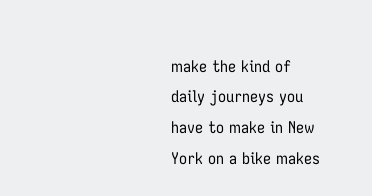make the kind of daily journeys you have to make in New York on a bike makes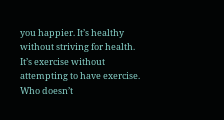you happier. It’s healthy without striving for health. It’s exercise without attempting to have exercise. Who doesn’t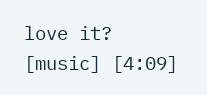love it? [music] [4:09]